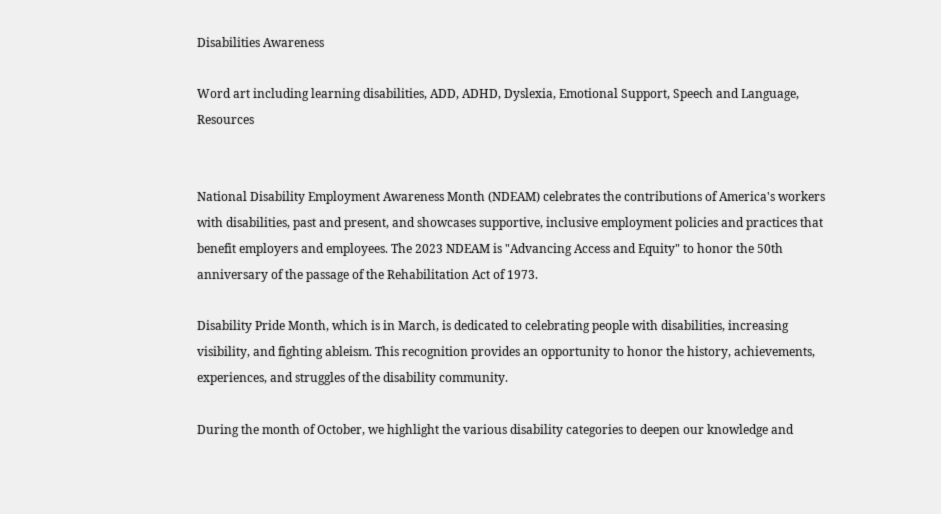Disabilities Awareness

Word art including learning disabilities, ADD, ADHD, Dyslexia, Emotional Support, Speech and Language, Resources


National Disability Employment Awareness Month (NDEAM) celebrates the contributions of America's workers with disabilities, past and present, and showcases supportive, inclusive employment policies and practices that benefit employers and employees. The 2023 NDEAM is "Advancing Access and Equity" to honor the 50th anniversary of the passage of the Rehabilitation Act of 1973.

Disability Pride Month, which is in March, is dedicated to celebrating people with disabilities, increasing visibility, and fighting ableism. This recognition provides an opportunity to honor the history, achievements, experiences, and struggles of the disability community.

During the month of October, we highlight the various disability categories to deepen our knowledge and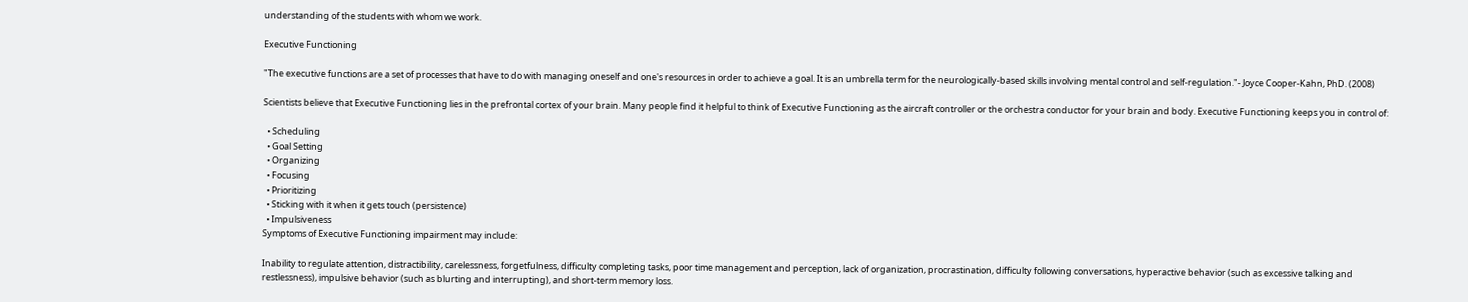understanding of the students with whom we work.

Executive Functioning

"The executive functions are a set of processes that have to do with managing oneself and one's resources in order to achieve a goal. It is an umbrella term for the neurologically-based skills involving mental control and self-regulation."- Joyce Cooper-Kahn, PhD. (2008)

Scientists believe that Executive Functioning lies in the prefrontal cortex of your brain. Many people find it helpful to think of Executive Functioning as the aircraft controller or the orchestra conductor for your brain and body. Executive Functioning keeps you in control of:

  • Scheduling
  • Goal Setting
  • Organizing
  • Focusing
  • Prioritizing
  • Sticking with it when it gets touch (persistence)
  • Impulsiveness
Symptoms of Executive Functioning impairment may include:

Inability to regulate attention, distractibility, carelessness, forgetfulness, difficulty completing tasks, poor time management and perception, lack of organization, procrastination, difficulty following conversations, hyperactive behavior (such as excessive talking and restlessness), impulsive behavior (such as blurting and interrupting), and short-term memory loss.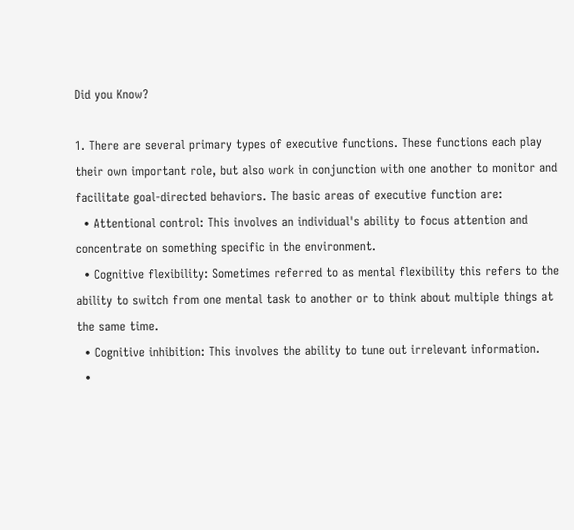Did you Know?

1. There are several primary types of executive functions. These functions each play their own important role, but also work in conjunction with one another to monitor and facilitate goal-directed behaviors. The basic areas of executive function are:
  • Attentional control: This involves an individual's ability to focus attention and concentrate on something specific in the environment.
  • Cognitive flexibility: Sometimes referred to as mental flexibility this refers to the ability to switch from one mental task to another or to think about multiple things at the same time.
  • Cognitive inhibition: This involves the ability to tune out irrelevant information.
  •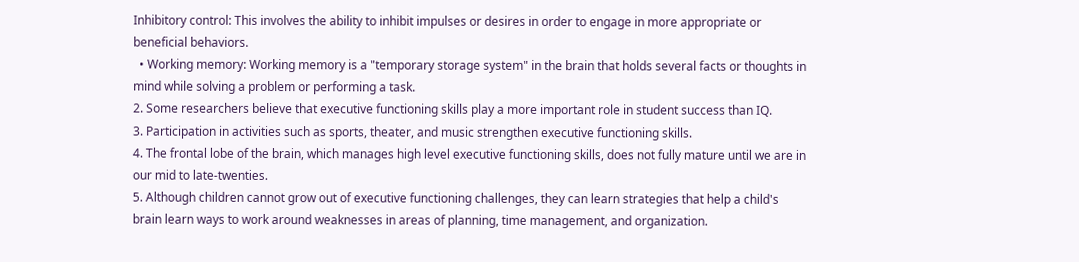Inhibitory control: This involves the ability to inhibit impulses or desires in order to engage in more appropriate or beneficial behaviors.
  • Working memory: Working memory is a "temporary storage system" in the brain that holds several facts or thoughts in mind while solving a problem or performing a task.
2. Some researchers believe that executive functioning skills play a more important role in student success than IQ.
3. Participation in activities such as sports, theater, and music strengthen executive functioning skills.
4. The frontal lobe of the brain, which manages high level executive functioning skills, does not fully mature until we are in our mid to late-twenties.
5. Although children cannot grow out of executive functioning challenges, they can learn strategies that help a child's brain learn ways to work around weaknesses in areas of planning, time management, and organization.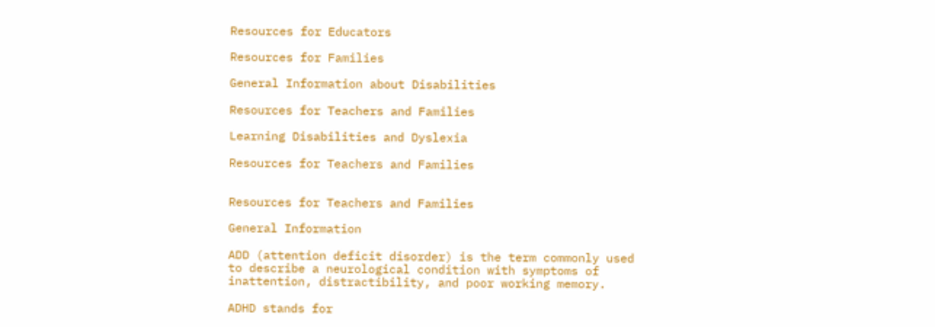Resources for Educators

Resources for Families

General Information about Disabilities

Resources for Teachers and Families

Learning Disabilities and Dyslexia

Resources for Teachers and Families


Resources for Teachers and Families

General Information

ADD (attention deficit disorder) is the term commonly used to describe a neurological condition with symptoms of inattention, distractibility, and poor working memory.

ADHD stands for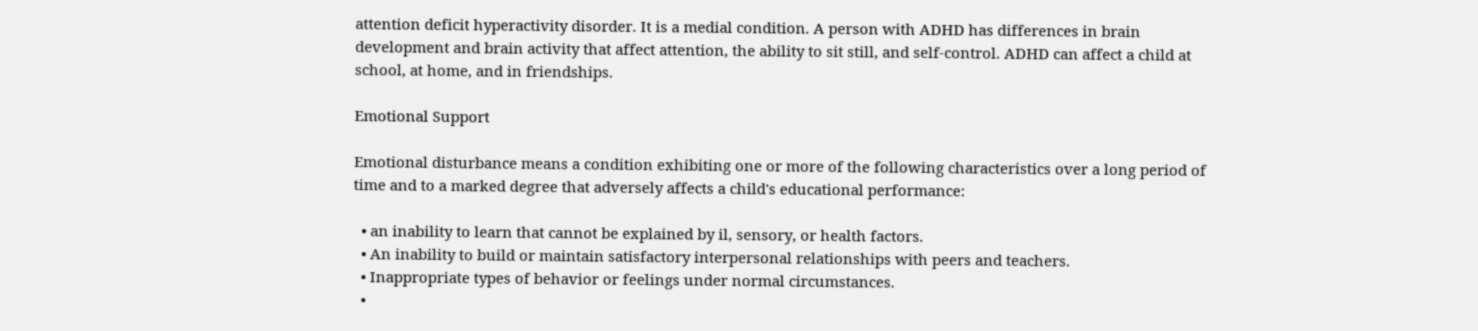attention deficit hyperactivity disorder. It is a medial condition. A person with ADHD has differences in brain development and brain activity that affect attention, the ability to sit still, and self-control. ADHD can affect a child at school, at home, and in friendships.

Emotional Support

Emotional disturbance means a condition exhibiting one or more of the following characteristics over a long period of time and to a marked degree that adversely affects a child's educational performance:

  • an inability to learn that cannot be explained by il, sensory, or health factors.
  • An inability to build or maintain satisfactory interpersonal relationships with peers and teachers.
  • Inappropriate types of behavior or feelings under normal circumstances.
  •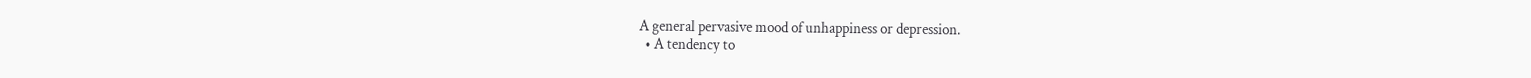A general pervasive mood of unhappiness or depression.
  • A tendency to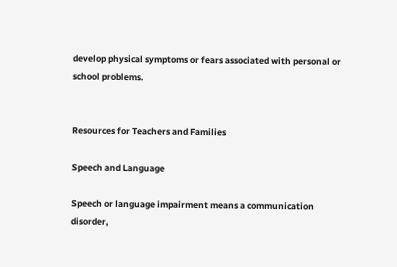develop physical symptoms or fears associated with personal or school problems.


Resources for Teachers and Families

Speech and Language

Speech or language impairment means a communication disorder,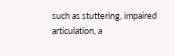such as stuttering, impaired articulation, a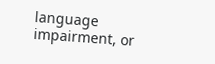language impairment, or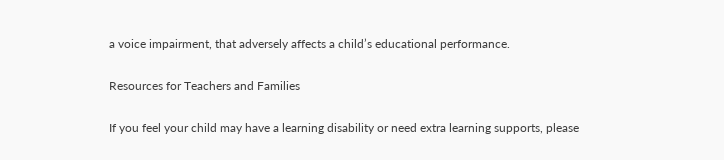a voice impairment, that adversely affects a child’s educational performance.

Resources for Teachers and Families

If you feel your child may have a learning disability or need extra learning supports, please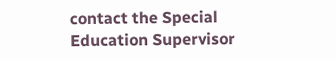contact the Special Education Supervisor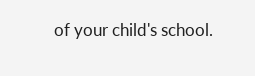of your child's school.